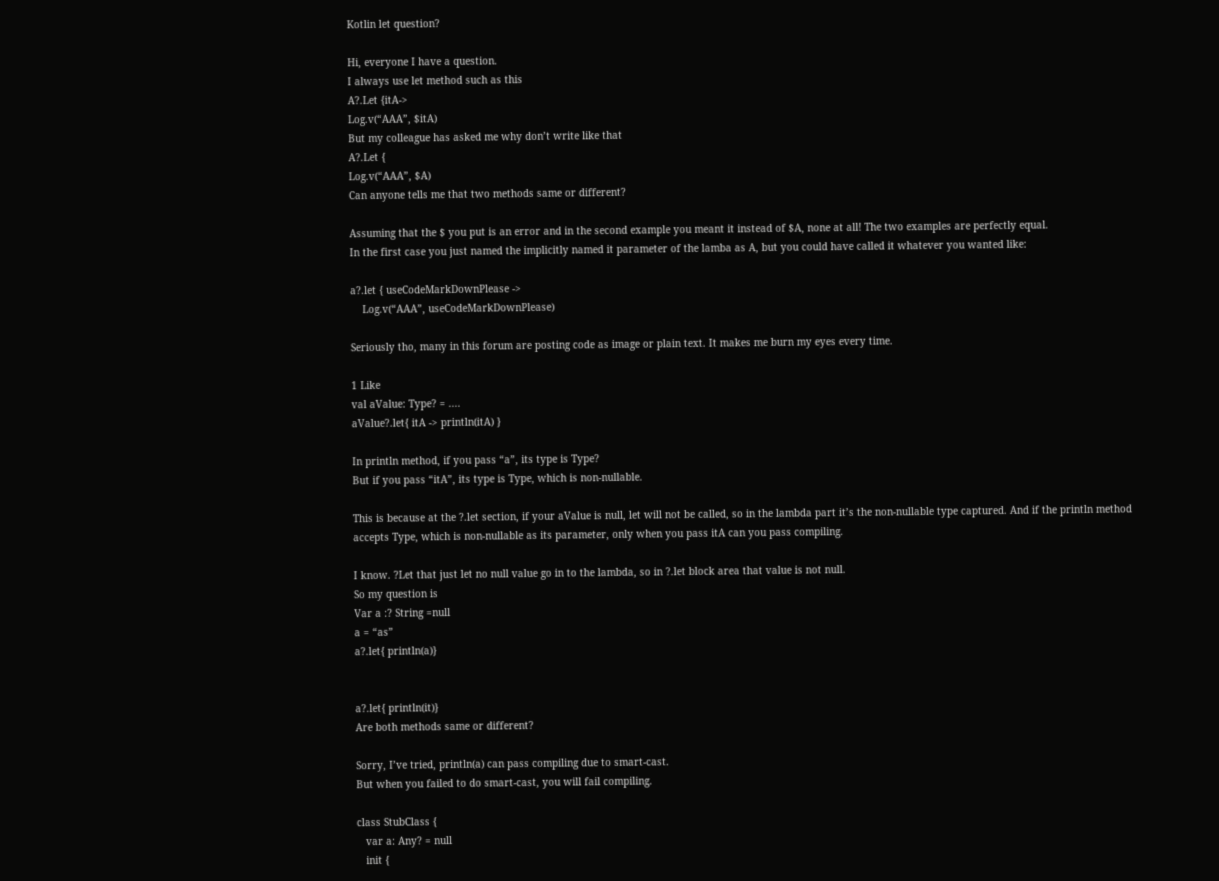Kotlin let question?

Hi, everyone I have a question.
I always use let method such as this
A?.Let {itA->
Log.v(“AAA”, $itA)
But my colleague has asked me why don’t write like that
A?.Let {
Log.v(“AAA”, $A)
Can anyone tells me that two methods same or different?

Assuming that the $ you put is an error and in the second example you meant it instead of $A, none at all! The two examples are perfectly equal.
In the first case you just named the implicitly named it parameter of the lamba as A, but you could have called it whatever you wanted like:

a?.let { useCodeMarkDownPlease ->
    Log.v(“AAA”, useCodeMarkDownPlease)

Seriously tho, many in this forum are posting code as image or plain text. It makes me burn my eyes every time.

1 Like
val aValue: Type? = ....
aValue?.let{ itA -> println(itA) }

In println method, if you pass “a”, its type is Type?
But if you pass “itA”, its type is Type, which is non-nullable.

This is because at the ?.let section, if your aValue is null, let will not be called, so in the lambda part it’s the non-nullable type captured. And if the println method accepts Type, which is non-nullable as its parameter, only when you pass itA can you pass compiling.

I know. ?Let that just let no null value go in to the lambda, so in ?.let block area that value is not null.
So my question is
Var a :? String =null
a = “as”
a?.let{ println(a)}


a?.let{ println(it)}
Are both methods same or different?

Sorry, I’ve tried, println(a) can pass compiling due to smart-cast.
But when you failed to do smart-cast, you will fail compiling.

class StubClass {
   var a: Any? = null
   init {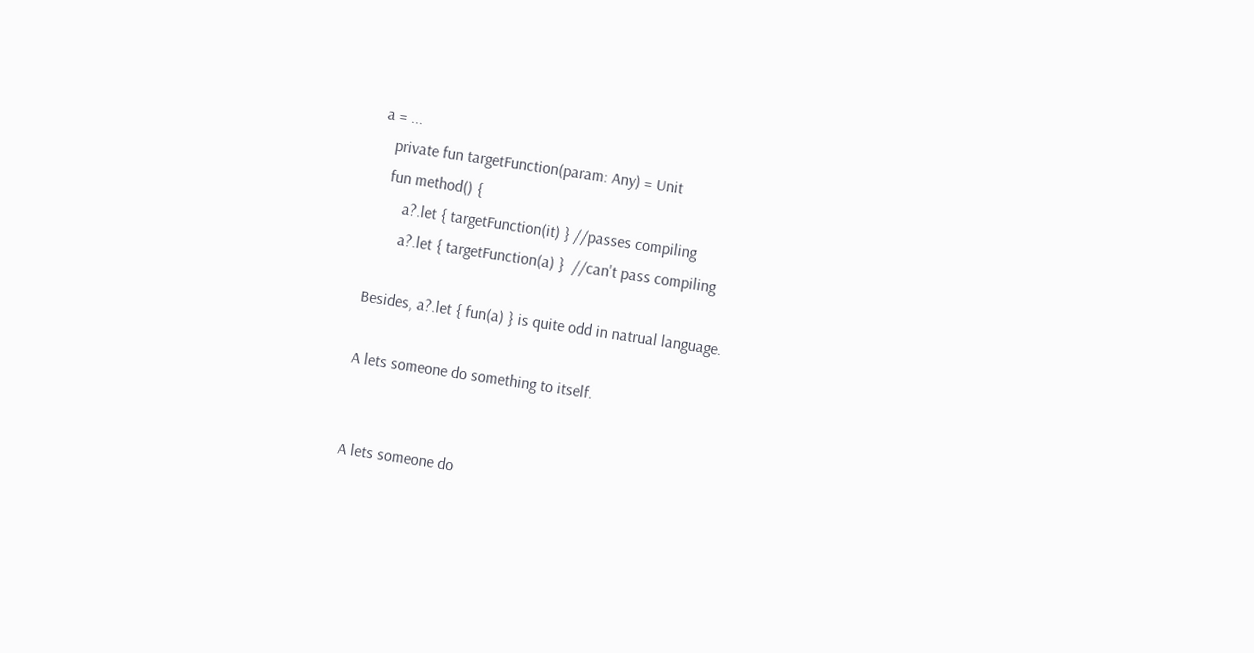a = ...
   private fun targetFunction(param: Any) = Unit
   fun method() {
       a?.let { targetFunction(it) } //passes compiling
       a?.let { targetFunction(a) }  //can't pass compiling

Besides, a?.let { fun(a) } is quite odd in natrual language.

A lets someone do something to itself.


A lets someone do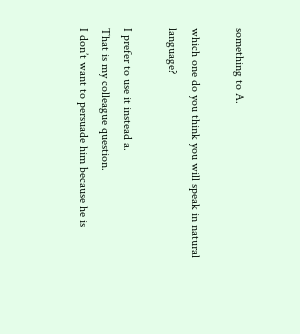something to A.

which one do you think you will speak in natural language?

I prefer to use it instead a.
That is my colleague question.
I don’t want to persuade him because he is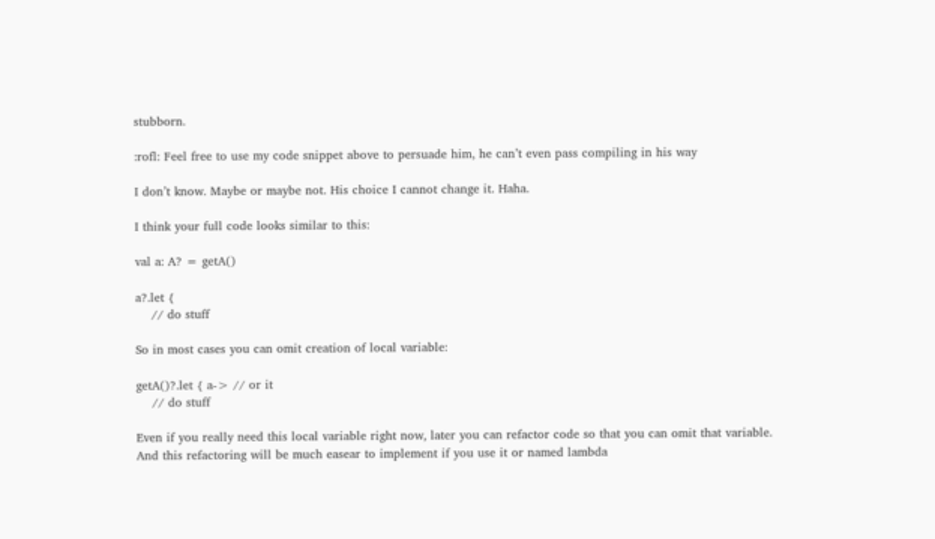stubborn.

:rofl: Feel free to use my code snippet above to persuade him, he can’t even pass compiling in his way

I don’t know. Maybe or maybe not. His choice I cannot change it. Haha.

I think your full code looks similar to this:

val a: A? = getA()

a?.let {
    // do stuff

So in most cases you can omit creation of local variable:

getA()?.let { a-> // or it
    // do stuff

Even if you really need this local variable right now, later you can refactor code so that you can omit that variable. And this refactoring will be much easear to implement if you use it or named lambda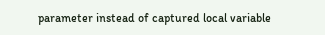parameter instead of captured local variable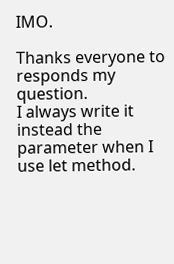IMO.

Thanks everyone to responds my question.
I always write it instead the parameter when I use let method.